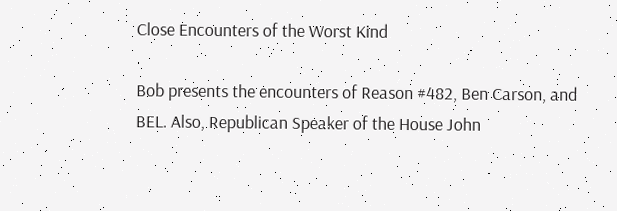Close Encounters of the Worst Kind

Bob presents the encounters of Reason #482, Ben Carson, and BEL. Also, Republican Speaker of the House John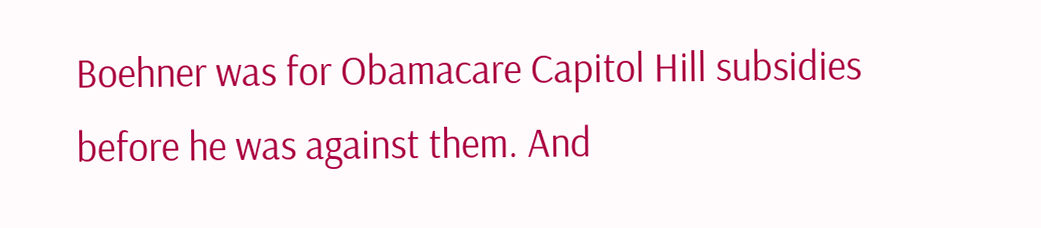Boehner was for Obamacare Capitol Hill subsidies before he was against them. And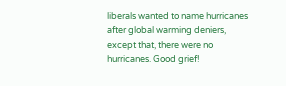liberals wanted to name hurricanes after global warming deniers, except that, there were no hurricanes. Good grief!